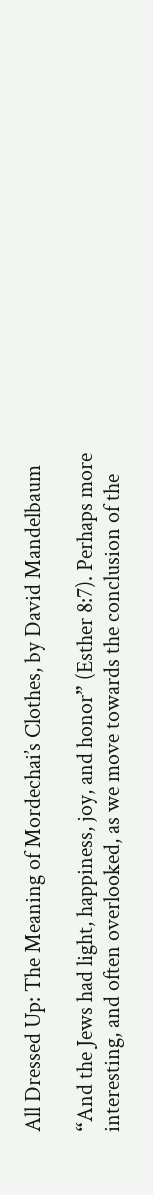All Dressed Up: The Meaning of Mordechai’s Clothes, by David Mandelbaum

“And the Jews had light, happiness, joy, and honor” (Esther 8:7). Perhaps more interesting, and often overlooked, as we move towards the conclusion of the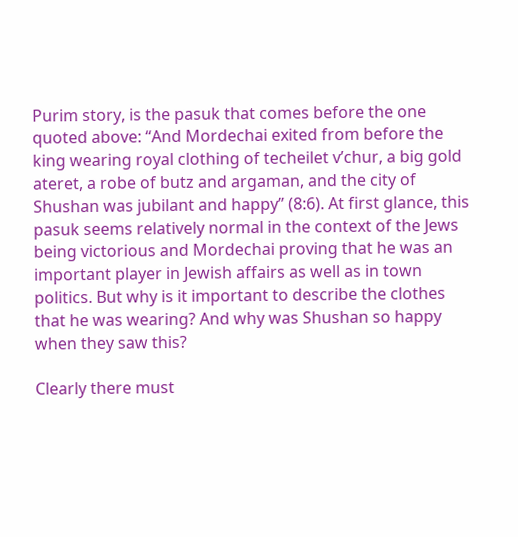Purim story, is the pasuk that comes before the one quoted above: “And Mordechai exited from before the king wearing royal clothing of techeilet v’chur, a big gold ateret, a robe of butz and argaman, and the city of Shushan was jubilant and happy” (8:6). At first glance, this pasuk seems relatively normal in the context of the Jews being victorious and Mordechai proving that he was an important player in Jewish affairs as well as in town politics. But why is it important to describe the clothes that he was wearing? And why was Shushan so happy when they saw this?

Clearly there must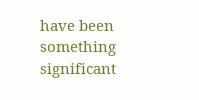have been something significant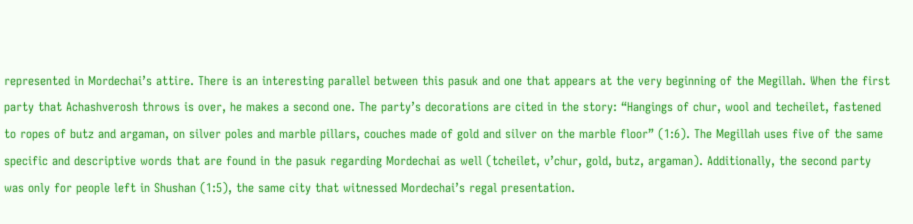represented in Mordechai’s attire. There is an interesting parallel between this pasuk and one that appears at the very beginning of the Megillah. When the first party that Achashverosh throws is over, he makes a second one. The party’s decorations are cited in the story: “Hangings of chur, wool and techeilet, fastened to ropes of butz and argaman, on silver poles and marble pillars, couches made of gold and silver on the marble floor” (1:6). The Megillah uses five of the same specific and descriptive words that are found in the pasuk regarding Mordechai as well (tcheilet, v’chur, gold, butz, argaman). Additionally, the second party was only for people left in Shushan (1:5), the same city that witnessed Mordechai’s regal presentation.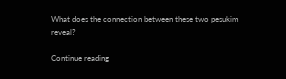What does the connection between these two pesukim reveal?

Continue reading